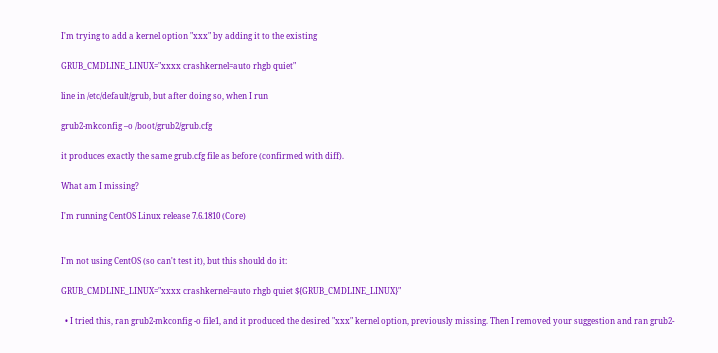I'm trying to add a kernel option "xxx" by adding it to the existing

GRUB_CMDLINE_LINUX="xxxx crashkernel=auto rhgb quiet"

line in /etc/default/grub, but after doing so, when I run

grub2-mkconfig –o /boot/grub2/grub.cfg

it produces exactly the same grub.cfg file as before (confirmed with diff).

What am I missing?

I'm running CentOS Linux release 7.6.1810 (Core)


I'm not using CentOS (so can't test it), but this should do it:

GRUB_CMDLINE_LINUX="xxxx crashkernel=auto rhgb quiet ${GRUB_CMDLINE_LINUX}"

  • I tried this, ran grub2-mkconfig -o file1, and it produced the desired "xxx" kernel option, previously missing. Then I removed your suggestion and ran grub2-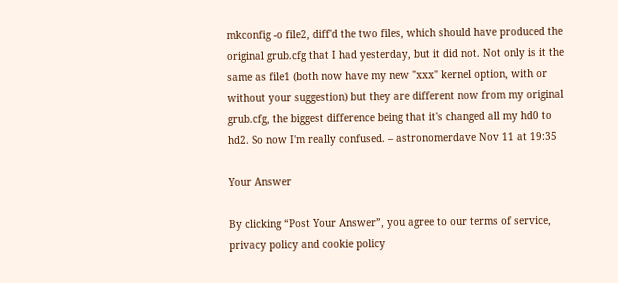mkconfig -o file2, diff'd the two files, which should have produced the original grub.cfg that I had yesterday, but it did not. Not only is it the same as file1 (both now have my new "xxx" kernel option, with or without your suggestion) but they are different now from my original grub.cfg, the biggest difference being that it's changed all my hd0 to hd2. So now I'm really confused. – astronomerdave Nov 11 at 19:35

Your Answer

By clicking “Post Your Answer”, you agree to our terms of service, privacy policy and cookie policy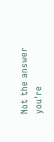Not the answer you're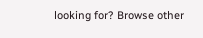looking for? Browse other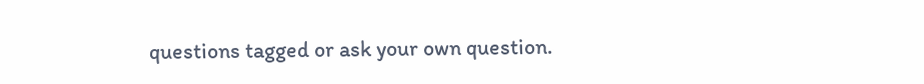questions tagged or ask your own question.